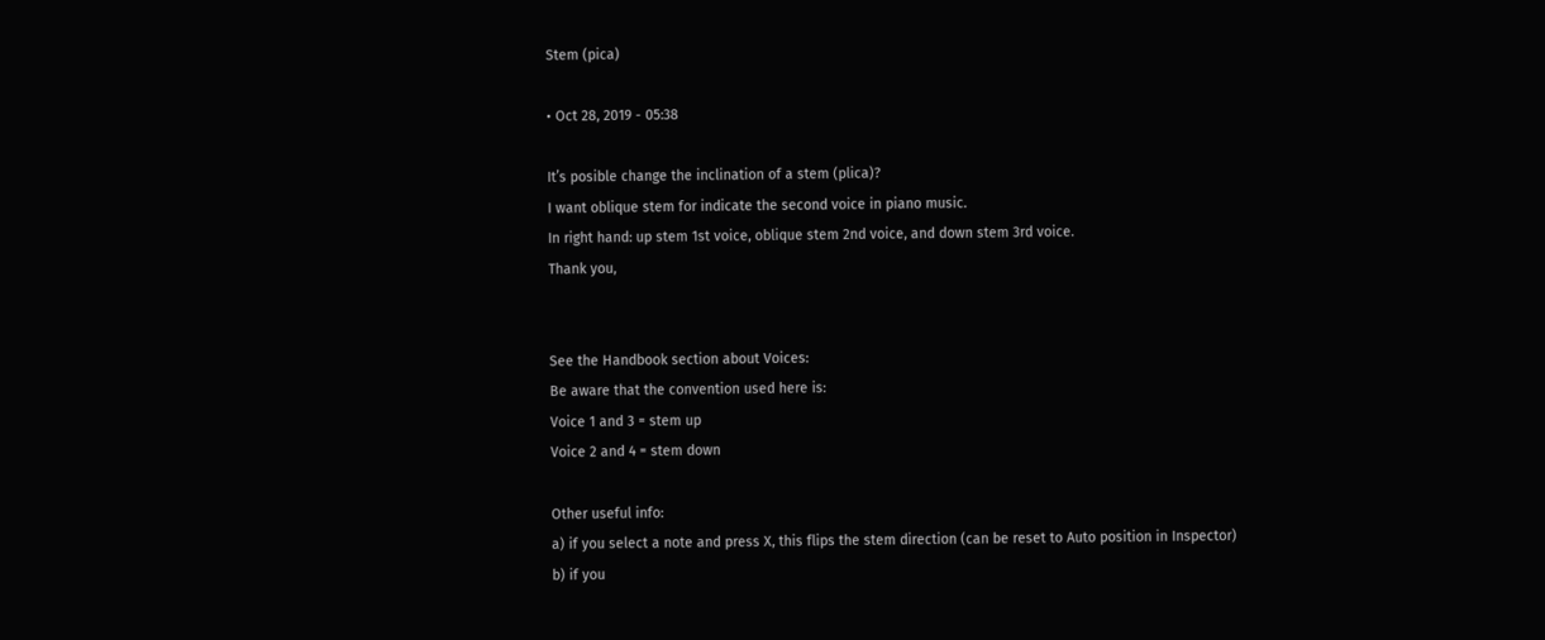Stem (pica)

• Oct 28, 2019 - 05:38

It’s posible change the inclination of a stem (plica)?
I want oblique stem for indicate the second voice in piano music.
In right hand: up stem 1st voice, oblique stem 2nd voice, and down stem 3rd voice.
Thank you,


See the Handbook section about Voices:
Be aware that the convention used here is:
Voice 1 and 3 = stem up
Voice 2 and 4 = stem down

Other useful info:
a) if you select a note and press X, this flips the stem direction (can be reset to Auto position in Inspector)
b) if you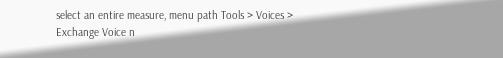select an entire measure, menu path Tools > Voices > Exchange Voice n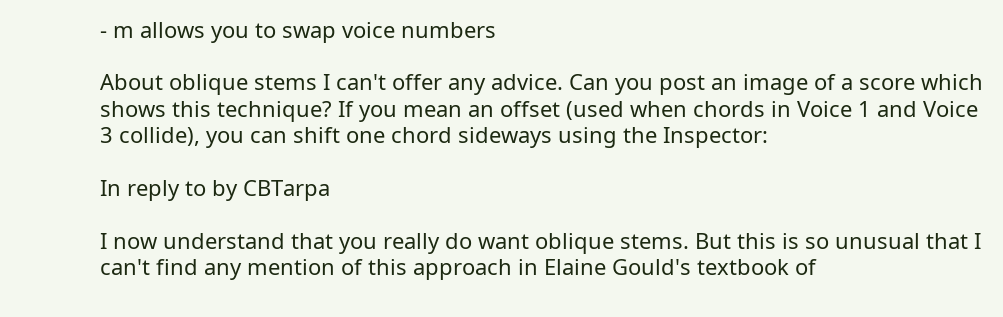- m allows you to swap voice numbers

About oblique stems I can't offer any advice. Can you post an image of a score which shows this technique? If you mean an offset (used when chords in Voice 1 and Voice 3 collide), you can shift one chord sideways using the Inspector:

In reply to by CBTarpa

I now understand that you really do want oblique stems. But this is so unusual that I can't find any mention of this approach in Elaine Gould's textbook of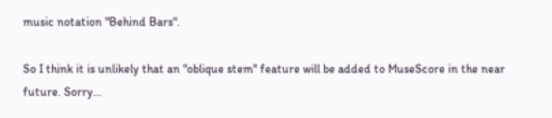music notation "Behind Bars".

So I think it is unlikely that an "oblique stem" feature will be added to MuseScore in the near future. Sorry...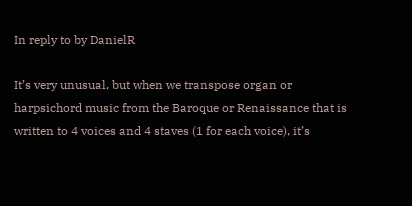In reply to by DanielR

It’s very unusual, but when we transpose organ or harpsichord music from the Baroque or Renaissance that is written to 4 voices and 4 staves (1 for each voice), it’s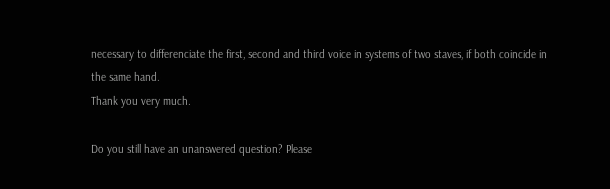necessary to differenciate the first, second and third voice in systems of two staves, if both coincide in the same hand.
Thank you very much.

Do you still have an unanswered question? Please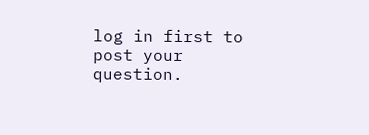log in first to post your question.